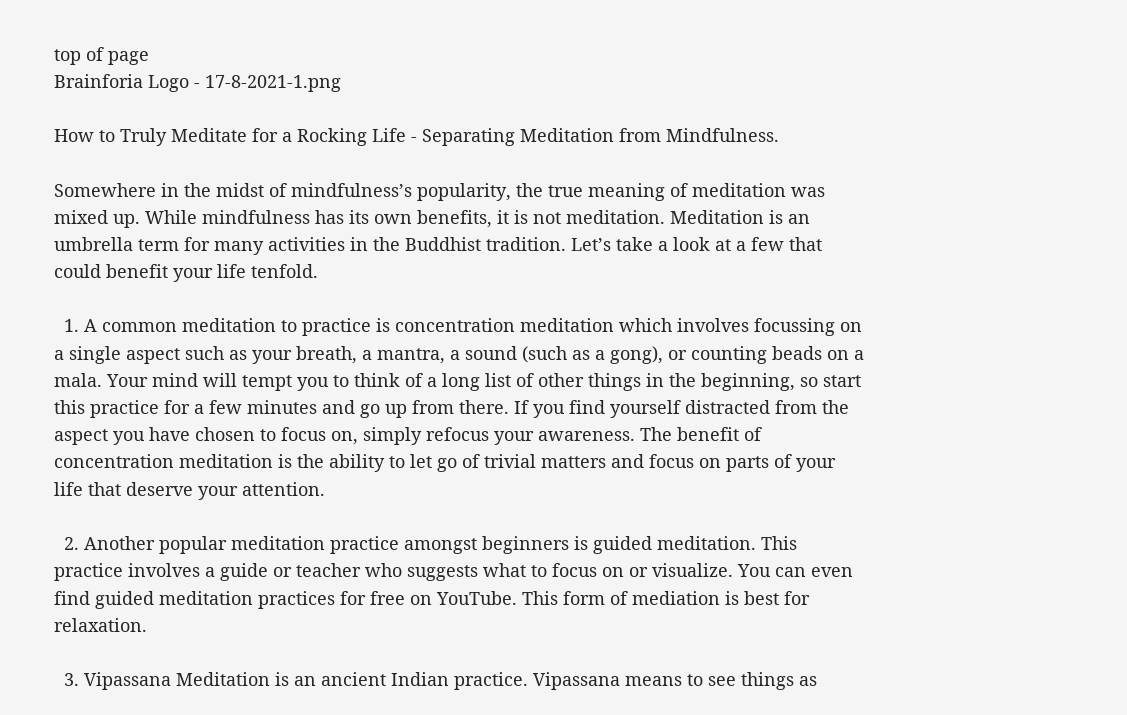top of page
Brainforia Logo - 17-8-2021-1.png

How to Truly Meditate for a Rocking Life - Separating Meditation from Mindfulness.

Somewhere in the midst of mindfulness’s popularity, the true meaning of meditation was mixed up. While mindfulness has its own benefits, it is not meditation. Meditation is an umbrella term for many activities in the Buddhist tradition. Let’s take a look at a few that could benefit your life tenfold.

  1. A common meditation to practice is concentration meditation which involves focussing on a single aspect such as your breath, a mantra, a sound (such as a gong), or counting beads on a mala. Your mind will tempt you to think of a long list of other things in the beginning, so start this practice for a few minutes and go up from there. If you find yourself distracted from the aspect you have chosen to focus on, simply refocus your awareness. The benefit of concentration meditation is the ability to let go of trivial matters and focus on parts of your life that deserve your attention.

  2. Another popular meditation practice amongst beginners is guided meditation. This practice involves a guide or teacher who suggests what to focus on or visualize. You can even find guided meditation practices for free on YouTube. This form of mediation is best for relaxation.

  3. Vipassana Meditation is an ancient Indian practice. Vipassana means to see things as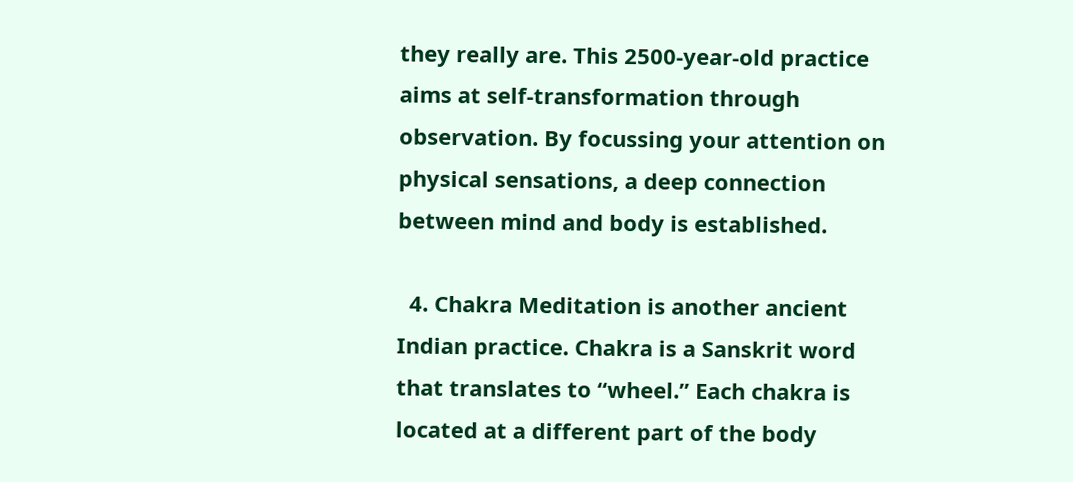they really are. This 2500-year-old practice aims at self-transformation through observation. By focussing your attention on physical sensations, a deep connection between mind and body is established.

  4. Chakra Meditation is another ancient Indian practice. Chakra is a Sanskrit word that translates to “wheel.” Each chakra is located at a different part of the body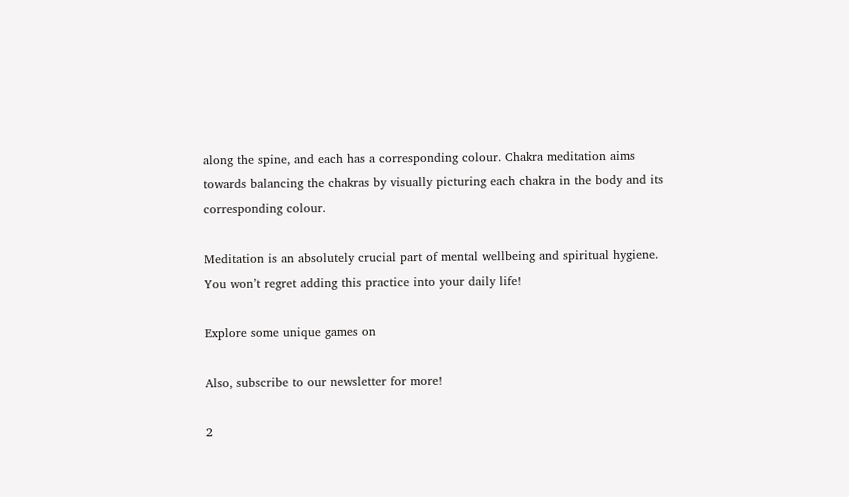along the spine, and each has a corresponding colour. Chakra meditation aims towards balancing the chakras by visually picturing each chakra in the body and its corresponding colour.

Meditation is an absolutely crucial part of mental wellbeing and spiritual hygiene. You won’t regret adding this practice into your daily life!

Explore some unique games on

Also, subscribe to our newsletter for more!

2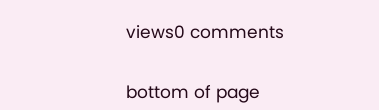views0 comments


bottom of page